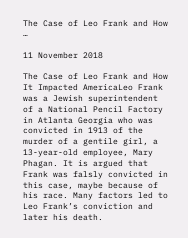The Case of Leo Frank and How …

11 November 2018

The Case of Leo Frank and How It Impacted AmericaLeo Frank was a Jewish superintendent of a National Pencil Factory in Atlanta Georgia who was convicted in 1913 of the murder of a gentile girl, a 13-year-old employee, Mary Phagan. It is argued that Frank was falsly convicted in this case, maybe because of his race. Many factors led to Leo Frank’s conviction and later his death.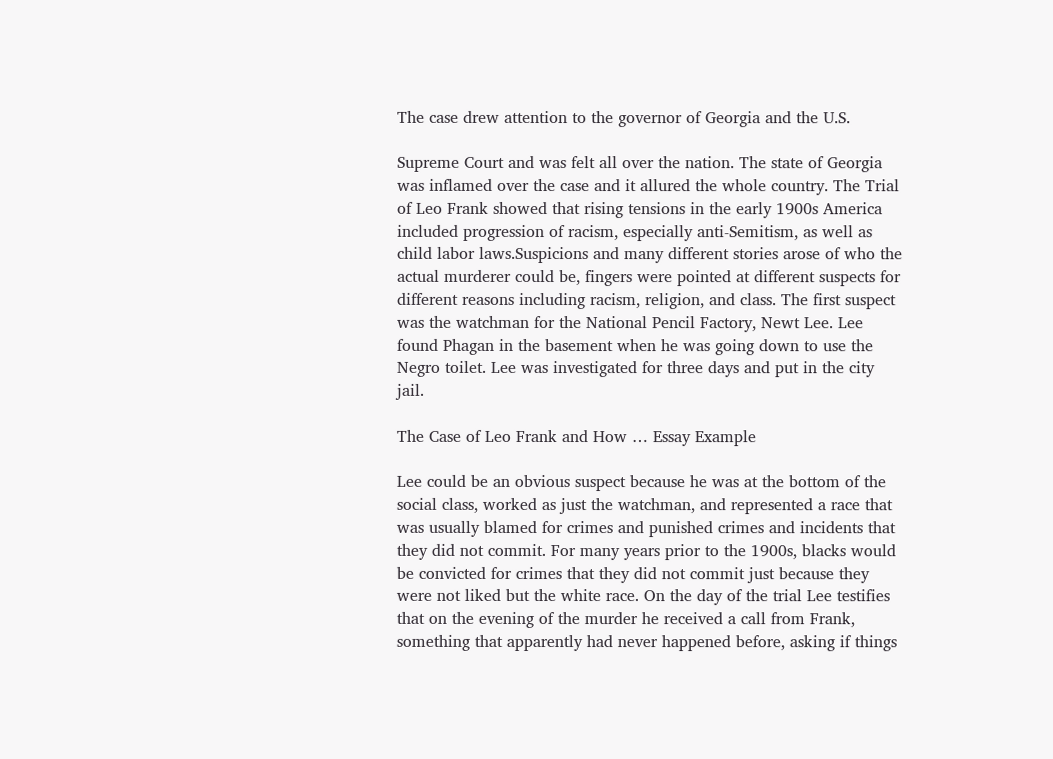The case drew attention to the governor of Georgia and the U.S.

Supreme Court and was felt all over the nation. The state of Georgia was inflamed over the case and it allured the whole country. The Trial of Leo Frank showed that rising tensions in the early 1900s America included progression of racism, especially anti-Semitism, as well as child labor laws.Suspicions and many different stories arose of who the actual murderer could be, fingers were pointed at different suspects for different reasons including racism, religion, and class. The first suspect was the watchman for the National Pencil Factory, Newt Lee. Lee found Phagan in the basement when he was going down to use the Negro toilet. Lee was investigated for three days and put in the city jail.

The Case of Leo Frank and How … Essay Example

Lee could be an obvious suspect because he was at the bottom of the social class, worked as just the watchman, and represented a race that was usually blamed for crimes and punished crimes and incidents that they did not commit. For many years prior to the 1900s, blacks would be convicted for crimes that they did not commit just because they were not liked but the white race. On the day of the trial Lee testifies that on the evening of the murder he received a call from Frank, something that apparently had never happened before, asking if things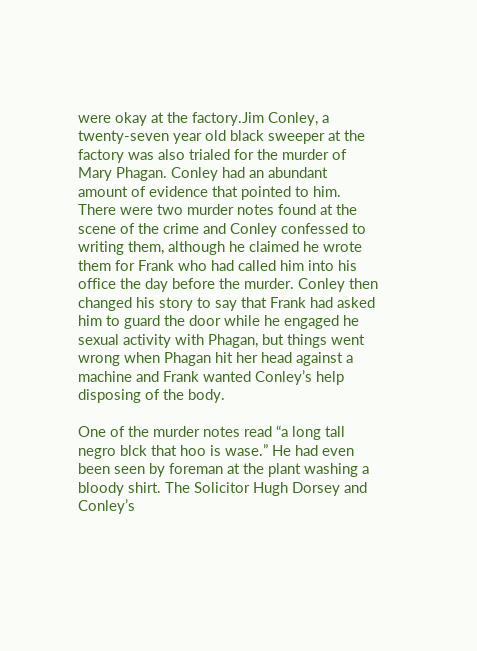were okay at the factory.Jim Conley, a twenty-seven year old black sweeper at the factory was also trialed for the murder of Mary Phagan. Conley had an abundant amount of evidence that pointed to him. There were two murder notes found at the scene of the crime and Conley confessed to writing them, although he claimed he wrote them for Frank who had called him into his office the day before the murder. Conley then changed his story to say that Frank had asked him to guard the door while he engaged he sexual activity with Phagan, but things went wrong when Phagan hit her head against a machine and Frank wanted Conley’s help disposing of the body.

One of the murder notes read “a long tall negro blck that hoo is wase.” He had even been seen by foreman at the plant washing a bloody shirt. The Solicitor Hugh Dorsey and Conley’s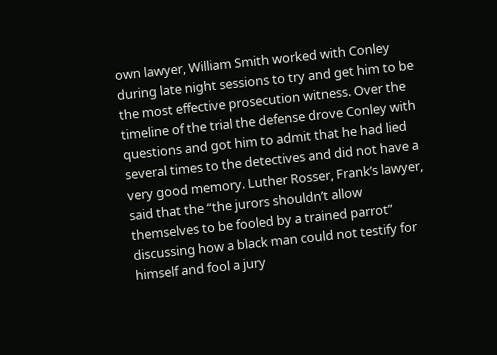own lawyer, William Smith worked with Conley during late night sessions to try and get him to be the most effective prosecution witness. Over the timeline of the trial the defense drove Conley with questions and got him to admit that he had lied several times to the detectives and did not have a very good memory. Luther Rosser, Frank’s lawyer, said that the “the jurors shouldn’t allow themselves to be fooled by a trained parrot” discussing how a black man could not testify for himself and fool a jury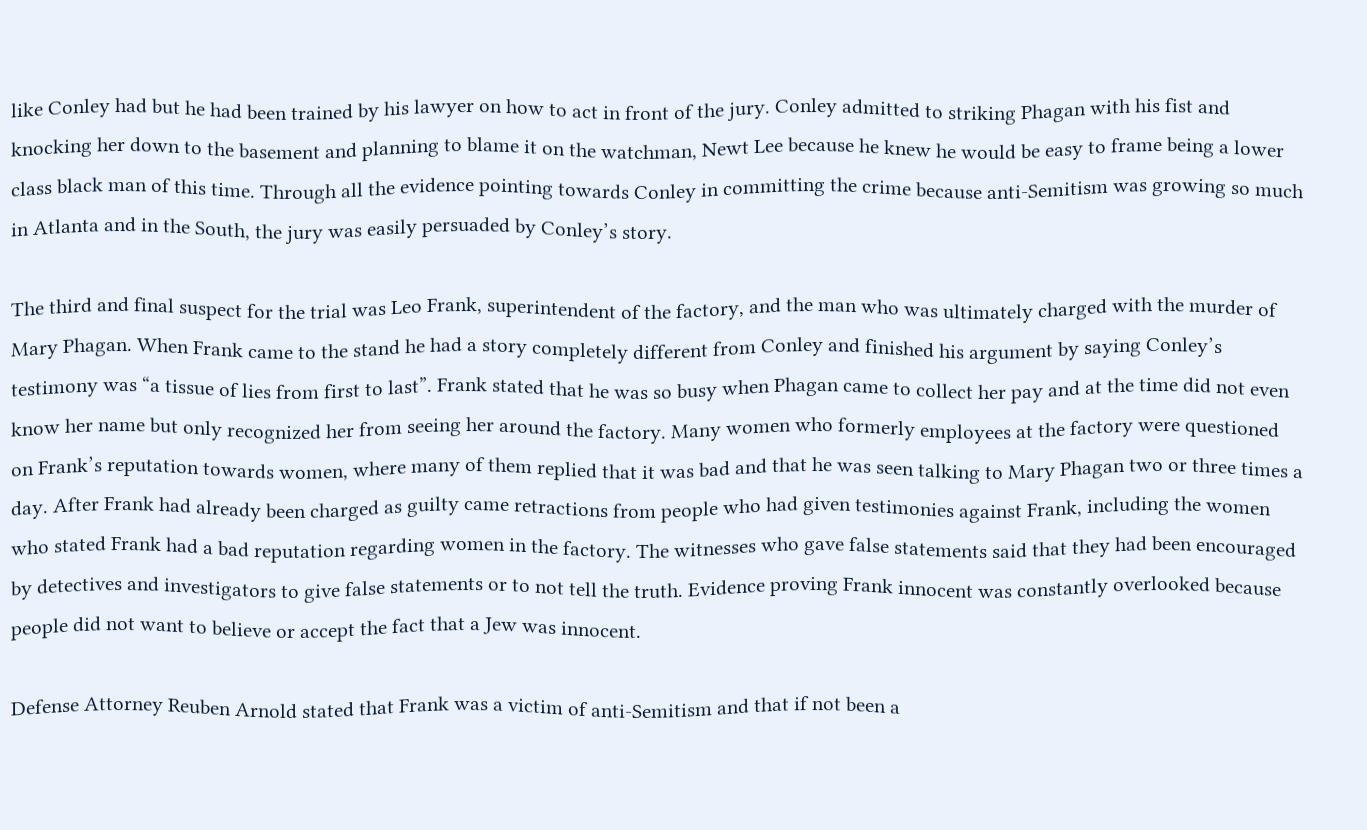like Conley had but he had been trained by his lawyer on how to act in front of the jury. Conley admitted to striking Phagan with his fist and knocking her down to the basement and planning to blame it on the watchman, Newt Lee because he knew he would be easy to frame being a lower class black man of this time. Through all the evidence pointing towards Conley in committing the crime because anti-Semitism was growing so much in Atlanta and in the South, the jury was easily persuaded by Conley’s story.

The third and final suspect for the trial was Leo Frank, superintendent of the factory, and the man who was ultimately charged with the murder of Mary Phagan. When Frank came to the stand he had a story completely different from Conley and finished his argument by saying Conley’s testimony was “a tissue of lies from first to last”. Frank stated that he was so busy when Phagan came to collect her pay and at the time did not even know her name but only recognized her from seeing her around the factory. Many women who formerly employees at the factory were questioned on Frank’s reputation towards women, where many of them replied that it was bad and that he was seen talking to Mary Phagan two or three times a day. After Frank had already been charged as guilty came retractions from people who had given testimonies against Frank, including the women who stated Frank had a bad reputation regarding women in the factory. The witnesses who gave false statements said that they had been encouraged by detectives and investigators to give false statements or to not tell the truth. Evidence proving Frank innocent was constantly overlooked because people did not want to believe or accept the fact that a Jew was innocent.

Defense Attorney Reuben Arnold stated that Frank was a victim of anti-Semitism and that if not been a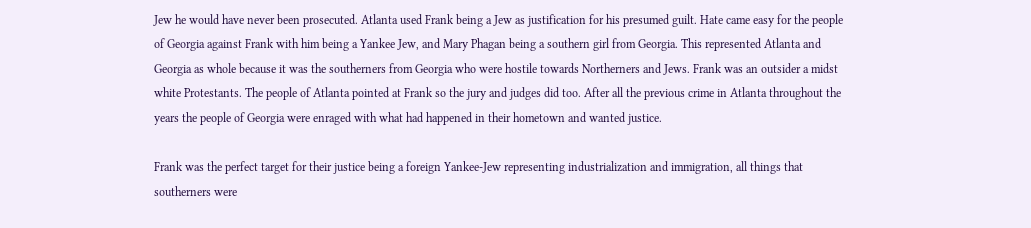Jew he would have never been prosecuted. Atlanta used Frank being a Jew as justification for his presumed guilt. Hate came easy for the people of Georgia against Frank with him being a Yankee Jew, and Mary Phagan being a southern girl from Georgia. This represented Atlanta and Georgia as whole because it was the southerners from Georgia who were hostile towards Northerners and Jews. Frank was an outsider a midst white Protestants. The people of Atlanta pointed at Frank so the jury and judges did too. After all the previous crime in Atlanta throughout the years the people of Georgia were enraged with what had happened in their hometown and wanted justice.

Frank was the perfect target for their justice being a foreign Yankee-Jew representing industrialization and immigration, all things that southerners were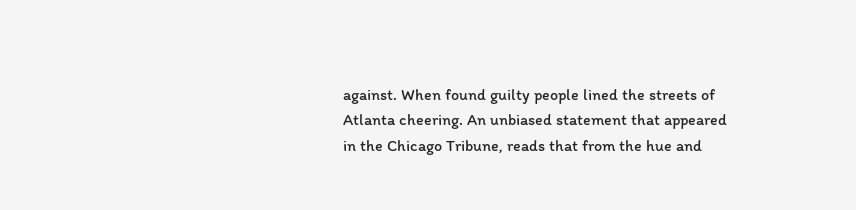against. When found guilty people lined the streets of Atlanta cheering. An unbiased statement that appeared in the Chicago Tribune, reads that from the hue and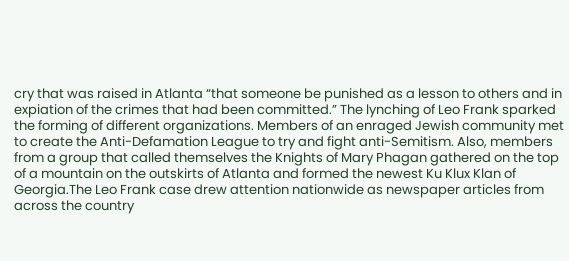cry that was raised in Atlanta “that someone be punished as a lesson to others and in expiation of the crimes that had been committed.” The lynching of Leo Frank sparked the forming of different organizations. Members of an enraged Jewish community met to create the Anti-Defamation League to try and fight anti-Semitism. Also, members from a group that called themselves the Knights of Mary Phagan gathered on the top of a mountain on the outskirts of Atlanta and formed the newest Ku Klux Klan of Georgia.The Leo Frank case drew attention nationwide as newspaper articles from across the country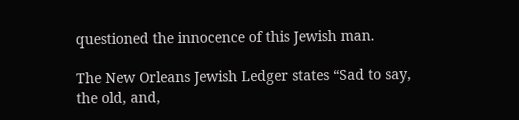questioned the innocence of this Jewish man.

The New Orleans Jewish Ledger states “Sad to say, the old, and,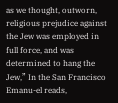as we thought, outworn, religious prejudice against the Jew was employed in full force, and was determined to hang the Jew,” In the San Francisco Emanu-el reads,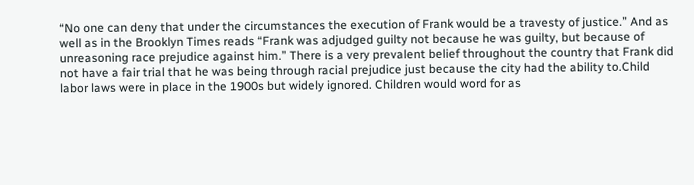“No one can deny that under the circumstances the execution of Frank would be a travesty of justice.” And as well as in the Brooklyn Times reads “Frank was adjudged guilty not because he was guilty, but because of unreasoning race prejudice against him.” There is a very prevalent belief throughout the country that Frank did not have a fair trial that he was being through racial prejudice just because the city had the ability to.Child labor laws were in place in the 1900s but widely ignored. Children would word for as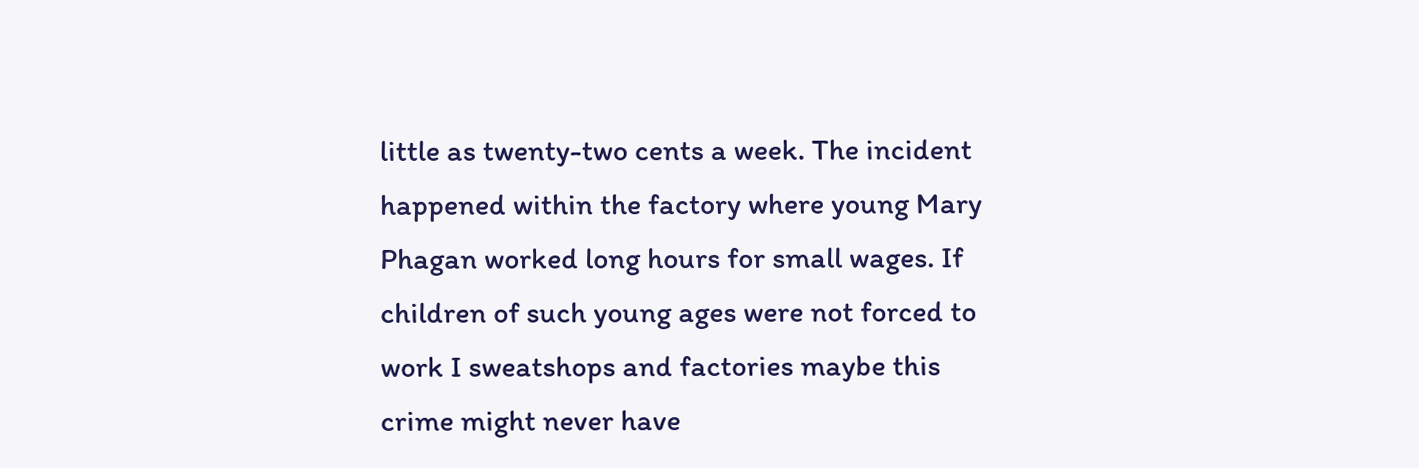little as twenty-two cents a week. The incident happened within the factory where young Mary Phagan worked long hours for small wages. If children of such young ages were not forced to work I sweatshops and factories maybe this crime might never have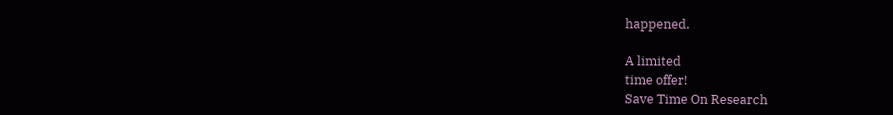happened.

A limited
time offer!
Save Time On Research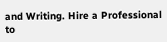and Writing. Hire a Professional to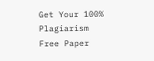Get Your 100% Plagiarism Free Paper